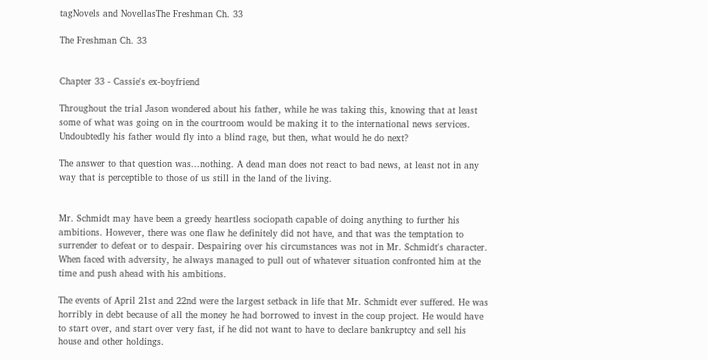tagNovels and NovellasThe Freshman Ch. 33

The Freshman Ch. 33


Chapter 33 - Cassie's ex-boyfriend

Throughout the trial Jason wondered about his father, while he was taking this, knowing that at least some of what was going on in the courtroom would be making it to the international news services. Undoubtedly his father would fly into a blind rage, but then, what would he do next?

The answer to that question was...nothing. A dead man does not react to bad news, at least not in any way that is perceptible to those of us still in the land of the living.


Mr. Schmidt may have been a greedy heartless sociopath capable of doing anything to further his ambitions. However, there was one flaw he definitely did not have, and that was the temptation to surrender to defeat or to despair. Despairing over his circumstances was not in Mr. Schmidt's character. When faced with adversity, he always managed to pull out of whatever situation confronted him at the time and push ahead with his ambitions.

The events of April 21st and 22nd were the largest setback in life that Mr. Schmidt ever suffered. He was horribly in debt because of all the money he had borrowed to invest in the coup project. He would have to start over, and start over very fast, if he did not want to have to declare bankruptcy and sell his house and other holdings.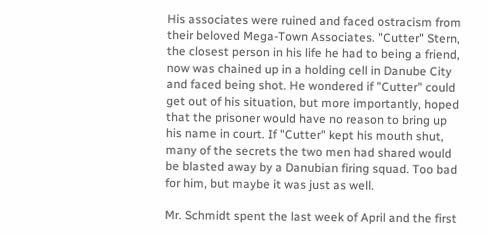His associates were ruined and faced ostracism from their beloved Mega-Town Associates. "Cutter" Stern, the closest person in his life he had to being a friend, now was chained up in a holding cell in Danube City and faced being shot. He wondered if "Cutter" could get out of his situation, but more importantly, hoped that the prisoner would have no reason to bring up his name in court. If "Cutter" kept his mouth shut, many of the secrets the two men had shared would be blasted away by a Danubian firing squad. Too bad for him, but maybe it was just as well.

Mr. Schmidt spent the last week of April and the first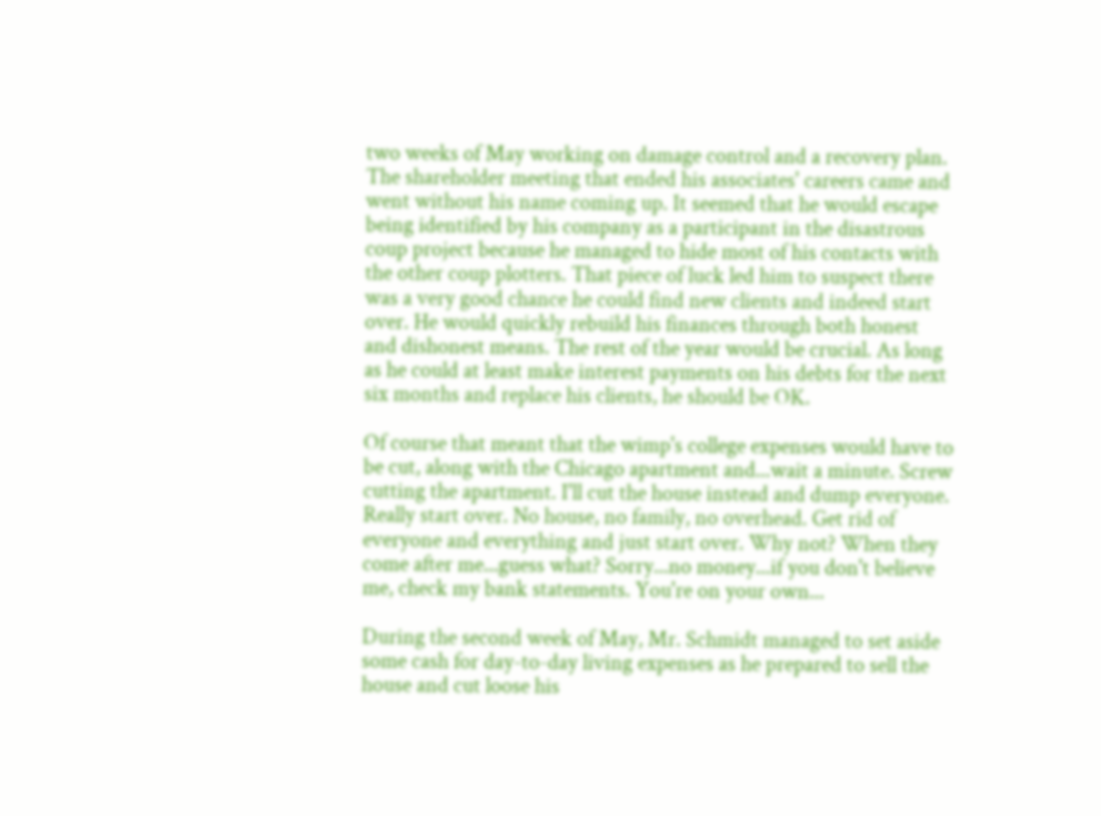two weeks of May working on damage control and a recovery plan. The shareholder meeting that ended his associates' careers came and went without his name coming up. It seemed that he would escape being identified by his company as a participant in the disastrous coup project because he managed to hide most of his contacts with the other coup plotters. That piece of luck led him to suspect there was a very good chance he could find new clients and indeed start over. He would quickly rebuild his finances through both honest and dishonest means. The rest of the year would be crucial. As long as he could at least make interest payments on his debts for the next six months and replace his clients, he should be OK.

Of course that meant that the wimp's college expenses would have to be cut, along with the Chicago apartment and...wait a minute. Screw cutting the apartment. I'll cut the house instead and dump everyone. Really start over. No house, no family, no overhead. Get rid of everyone and everything and just start over. Why not? When they come after me...guess what? Sorry...no money...if you don't believe me, check my bank statements. You're on your own...

During the second week of May, Mr. Schmidt managed to set aside some cash for day-to-day living expenses as he prepared to sell the house and cut loose his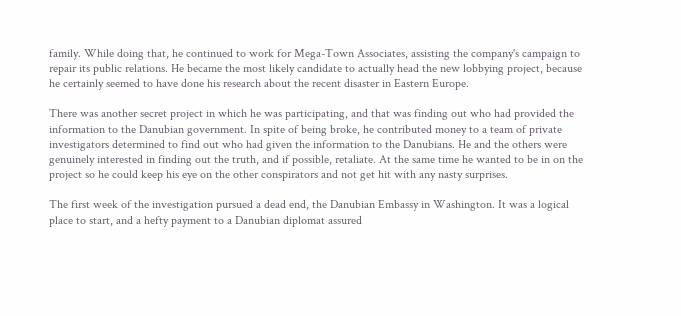family. While doing that, he continued to work for Mega-Town Associates, assisting the company's campaign to repair its public relations. He became the most likely candidate to actually head the new lobbying project, because he certainly seemed to have done his research about the recent disaster in Eastern Europe.

There was another secret project in which he was participating, and that was finding out who had provided the information to the Danubian government. In spite of being broke, he contributed money to a team of private investigators determined to find out who had given the information to the Danubians. He and the others were genuinely interested in finding out the truth, and if possible, retaliate. At the same time he wanted to be in on the project so he could keep his eye on the other conspirators and not get hit with any nasty surprises.

The first week of the investigation pursued a dead end, the Danubian Embassy in Washington. It was a logical place to start, and a hefty payment to a Danubian diplomat assured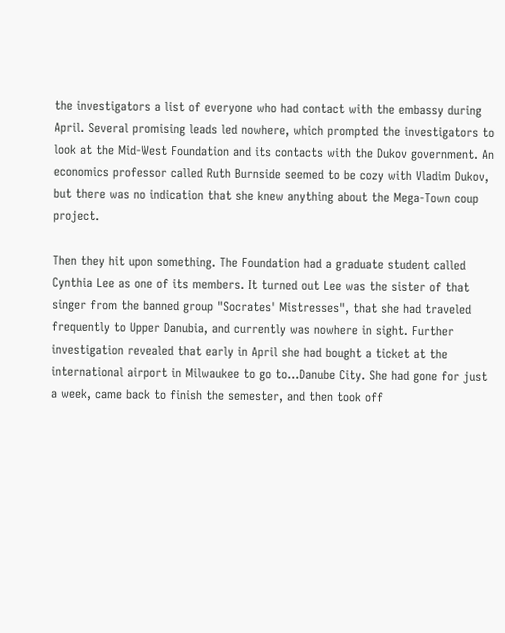the investigators a list of everyone who had contact with the embassy during April. Several promising leads led nowhere, which prompted the investigators to look at the Mid-West Foundation and its contacts with the Dukov government. An economics professor called Ruth Burnside seemed to be cozy with Vladim Dukov, but there was no indication that she knew anything about the Mega-Town coup project.

Then they hit upon something. The Foundation had a graduate student called Cynthia Lee as one of its members. It turned out Lee was the sister of that singer from the banned group "Socrates' Mistresses", that she had traveled frequently to Upper Danubia, and currently was nowhere in sight. Further investigation revealed that early in April she had bought a ticket at the international airport in Milwaukee to go to...Danube City. She had gone for just a week, came back to finish the semester, and then took off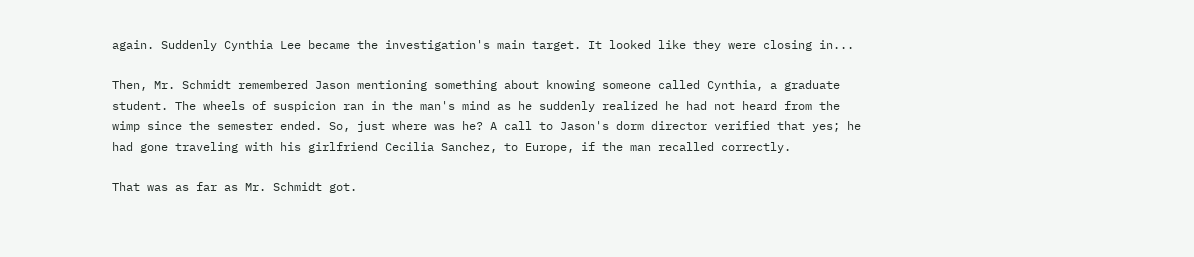again. Suddenly Cynthia Lee became the investigation's main target. It looked like they were closing in...

Then, Mr. Schmidt remembered Jason mentioning something about knowing someone called Cynthia, a graduate student. The wheels of suspicion ran in the man's mind as he suddenly realized he had not heard from the wimp since the semester ended. So, just where was he? A call to Jason's dorm director verified that yes; he had gone traveling with his girlfriend Cecilia Sanchez, to Europe, if the man recalled correctly.

That was as far as Mr. Schmidt got.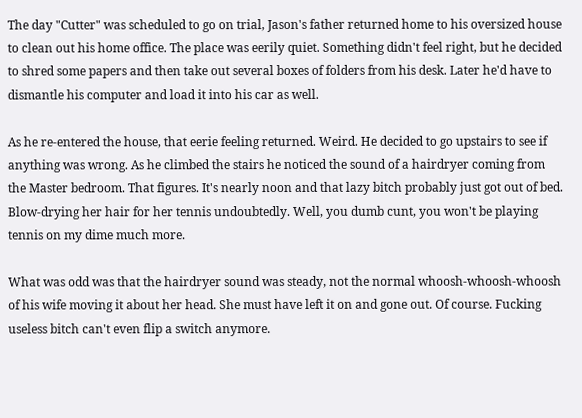The day "Cutter" was scheduled to go on trial, Jason's father returned home to his oversized house to clean out his home office. The place was eerily quiet. Something didn't feel right, but he decided to shred some papers and then take out several boxes of folders from his desk. Later he'd have to dismantle his computer and load it into his car as well.

As he re-entered the house, that eerie feeling returned. Weird. He decided to go upstairs to see if anything was wrong. As he climbed the stairs he noticed the sound of a hairdryer coming from the Master bedroom. That figures. It's nearly noon and that lazy bitch probably just got out of bed. Blow-drying her hair for her tennis undoubtedly. Well, you dumb cunt, you won't be playing tennis on my dime much more.

What was odd was that the hairdryer sound was steady, not the normal whoosh-whoosh-whoosh of his wife moving it about her head. She must have left it on and gone out. Of course. Fucking useless bitch can't even flip a switch anymore.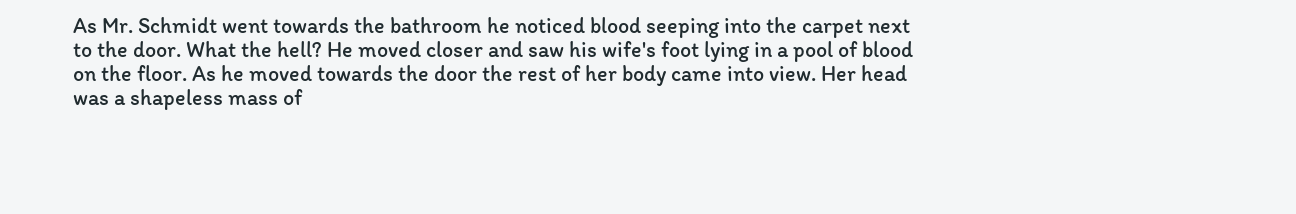As Mr. Schmidt went towards the bathroom he noticed blood seeping into the carpet next to the door. What the hell? He moved closer and saw his wife's foot lying in a pool of blood on the floor. As he moved towards the door the rest of her body came into view. Her head was a shapeless mass of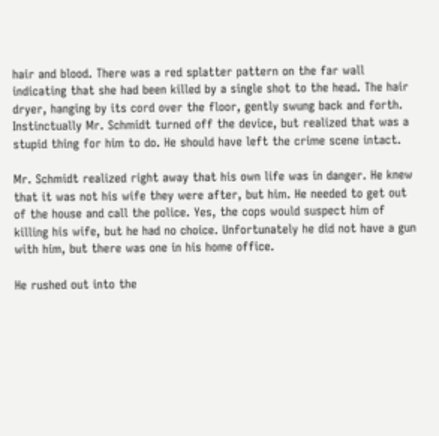hair and blood. There was a red splatter pattern on the far wall indicating that she had been killed by a single shot to the head. The hair dryer, hanging by its cord over the floor, gently swung back and forth. Instinctually Mr. Schmidt turned off the device, but realized that was a stupid thing for him to do. He should have left the crime scene intact.

Mr. Schmidt realized right away that his own life was in danger. He knew that it was not his wife they were after, but him. He needed to get out of the house and call the police. Yes, the cops would suspect him of killing his wife, but he had no choice. Unfortunately he did not have a gun with him, but there was one in his home office.

He rushed out into the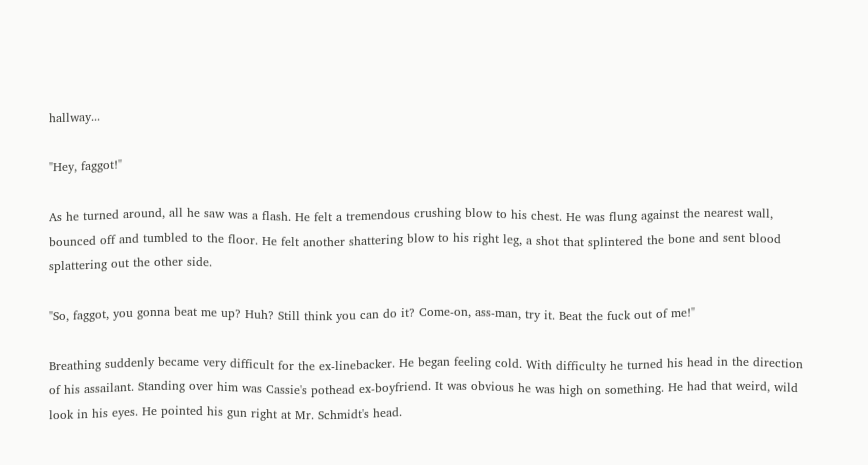hallway...

"Hey, faggot!"

As he turned around, all he saw was a flash. He felt a tremendous crushing blow to his chest. He was flung against the nearest wall, bounced off and tumbled to the floor. He felt another shattering blow to his right leg, a shot that splintered the bone and sent blood splattering out the other side.

"So, faggot, you gonna beat me up? Huh? Still think you can do it? Come-on, ass-man, try it. Beat the fuck out of me!"

Breathing suddenly became very difficult for the ex-linebacker. He began feeling cold. With difficulty he turned his head in the direction of his assailant. Standing over him was Cassie's pothead ex-boyfriend. It was obvious he was high on something. He had that weird, wild look in his eyes. He pointed his gun right at Mr. Schmidt's head.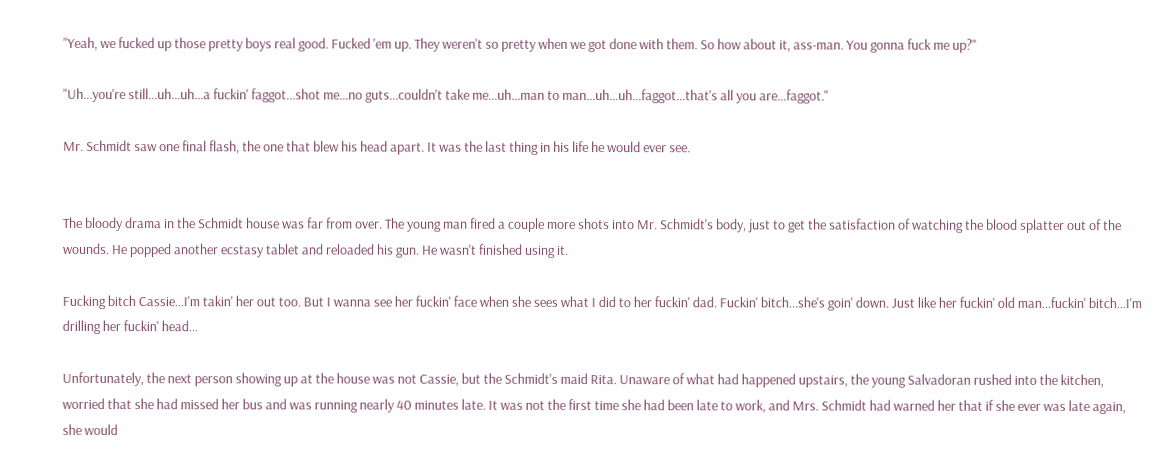"Yeah, we fucked up those pretty boys real good. Fucked 'em up. They weren't so pretty when we got done with them. So how about it, ass-man. You gonna fuck me up?"

"Uh...you're still...uh...uh...a fuckin' faggot...shot me...no guts...couldn't take me...uh...man to man...uh...uh...faggot...that's all you are...faggot."

Mr. Schmidt saw one final flash, the one that blew his head apart. It was the last thing in his life he would ever see.


The bloody drama in the Schmidt house was far from over. The young man fired a couple more shots into Mr. Schmidt's body, just to get the satisfaction of watching the blood splatter out of the wounds. He popped another ecstasy tablet and reloaded his gun. He wasn't finished using it.

Fucking bitch Cassie...I'm takin' her out too. But I wanna see her fuckin' face when she sees what I did to her fuckin' dad. Fuckin' bitch...she's goin' down. Just like her fuckin' old man...fuckin' bitch...I'm drilling her fuckin' head...

Unfortunately, the next person showing up at the house was not Cassie, but the Schmidt's maid Rita. Unaware of what had happened upstairs, the young Salvadoran rushed into the kitchen, worried that she had missed her bus and was running nearly 40 minutes late. It was not the first time she had been late to work, and Mrs. Schmidt had warned her that if she ever was late again, she would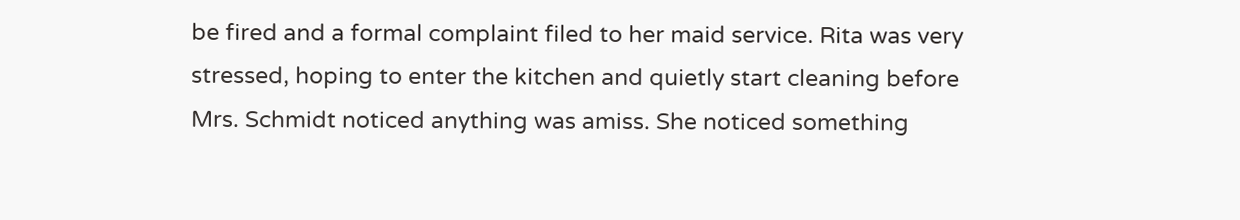be fired and a formal complaint filed to her maid service. Rita was very stressed, hoping to enter the kitchen and quietly start cleaning before Mrs. Schmidt noticed anything was amiss. She noticed something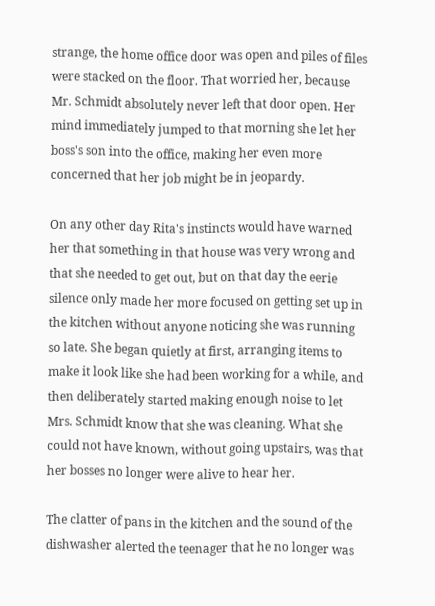strange, the home office door was open and piles of files were stacked on the floor. That worried her, because Mr. Schmidt absolutely never left that door open. Her mind immediately jumped to that morning she let her boss's son into the office, making her even more concerned that her job might be in jeopardy.

On any other day Rita's instincts would have warned her that something in that house was very wrong and that she needed to get out, but on that day the eerie silence only made her more focused on getting set up in the kitchen without anyone noticing she was running so late. She began quietly at first, arranging items to make it look like she had been working for a while, and then deliberately started making enough noise to let Mrs. Schmidt know that she was cleaning. What she could not have known, without going upstairs, was that her bosses no longer were alive to hear her.

The clatter of pans in the kitchen and the sound of the dishwasher alerted the teenager that he no longer was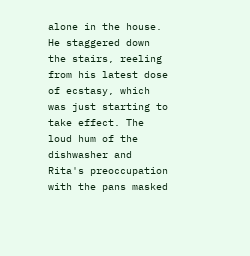alone in the house. He staggered down the stairs, reeling from his latest dose of ecstasy, which was just starting to take effect. The loud hum of the dishwasher and Rita's preoccupation with the pans masked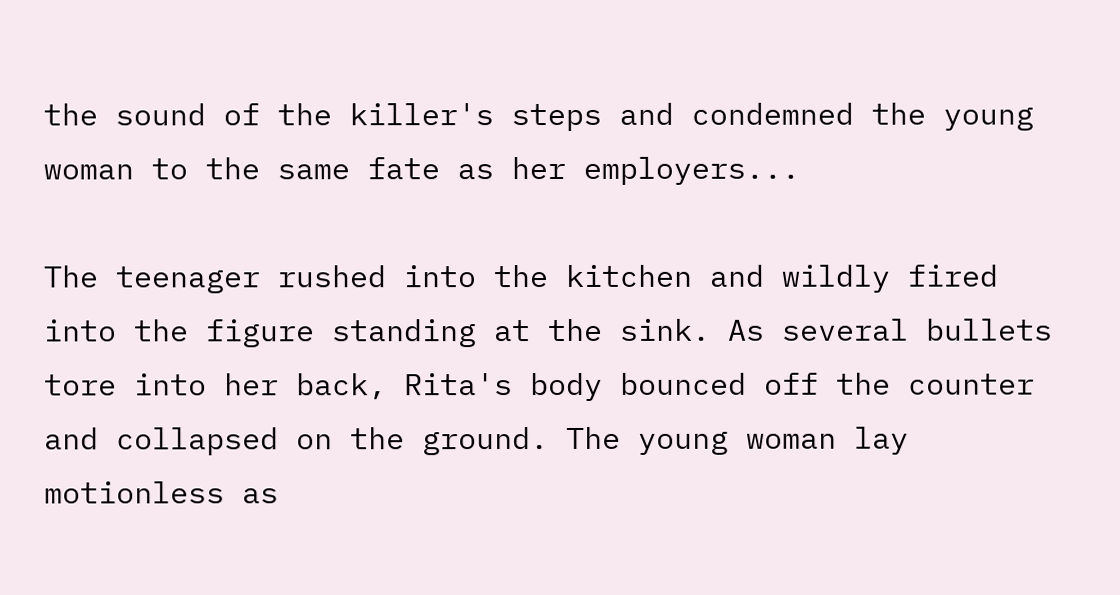the sound of the killer's steps and condemned the young woman to the same fate as her employers...

The teenager rushed into the kitchen and wildly fired into the figure standing at the sink. As several bullets tore into her back, Rita's body bounced off the counter and collapsed on the ground. The young woman lay motionless as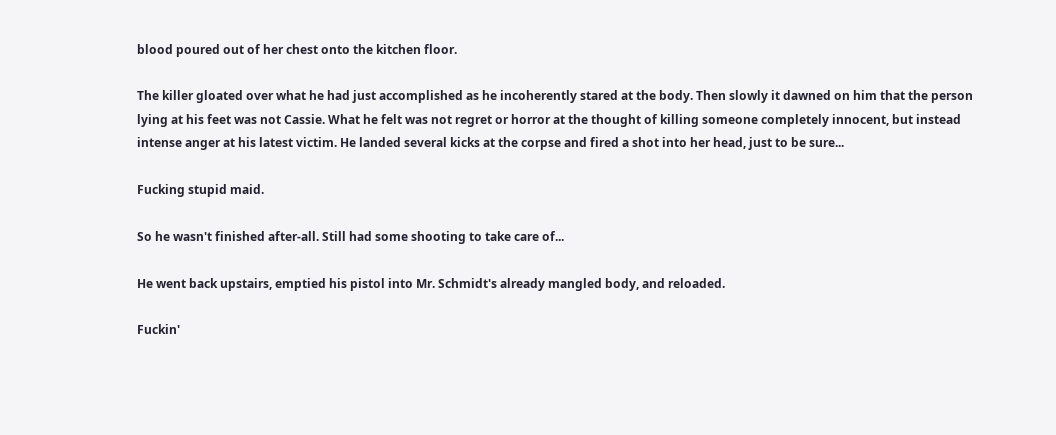blood poured out of her chest onto the kitchen floor.

The killer gloated over what he had just accomplished as he incoherently stared at the body. Then slowly it dawned on him that the person lying at his feet was not Cassie. What he felt was not regret or horror at the thought of killing someone completely innocent, but instead intense anger at his latest victim. He landed several kicks at the corpse and fired a shot into her head, just to be sure...

Fucking stupid maid.

So he wasn't finished after-all. Still had some shooting to take care of...

He went back upstairs, emptied his pistol into Mr. Schmidt's already mangled body, and reloaded.

Fuckin'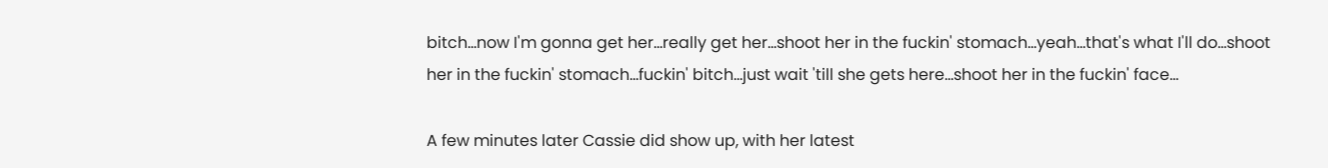bitch...now I'm gonna get her...really get her...shoot her in the fuckin' stomach...yeah...that's what I'll do...shoot her in the fuckin' stomach...fuckin' bitch...just wait 'till she gets here...shoot her in the fuckin' face...

A few minutes later Cassie did show up, with her latest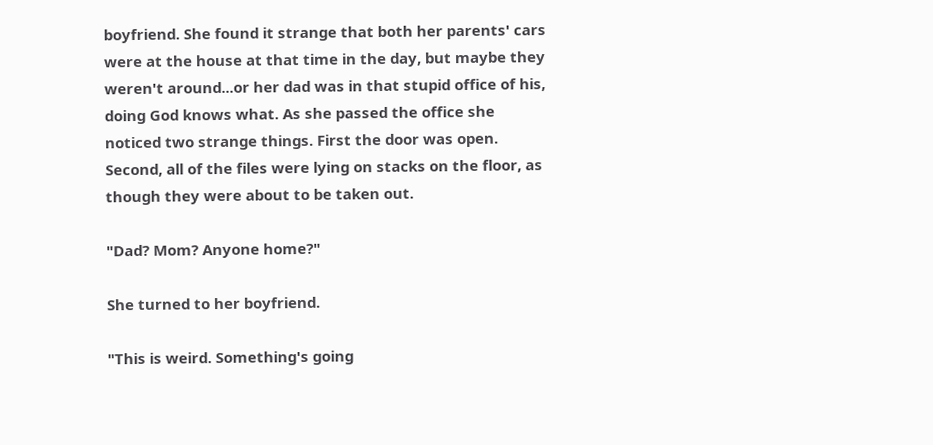boyfriend. She found it strange that both her parents' cars were at the house at that time in the day, but maybe they weren't around...or her dad was in that stupid office of his, doing God knows what. As she passed the office she noticed two strange things. First the door was open. Second, all of the files were lying on stacks on the floor, as though they were about to be taken out.

"Dad? Mom? Anyone home?"

She turned to her boyfriend.

"This is weird. Something's going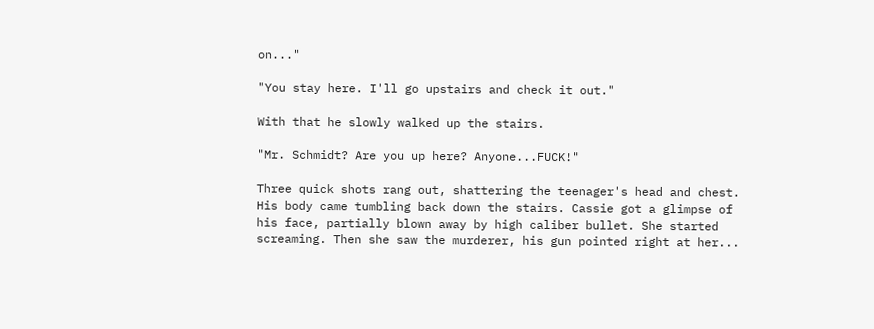on..."

"You stay here. I'll go upstairs and check it out."

With that he slowly walked up the stairs.

"Mr. Schmidt? Are you up here? Anyone...FUCK!"

Three quick shots rang out, shattering the teenager's head and chest. His body came tumbling back down the stairs. Cassie got a glimpse of his face, partially blown away by high caliber bullet. She started screaming. Then she saw the murderer, his gun pointed right at her...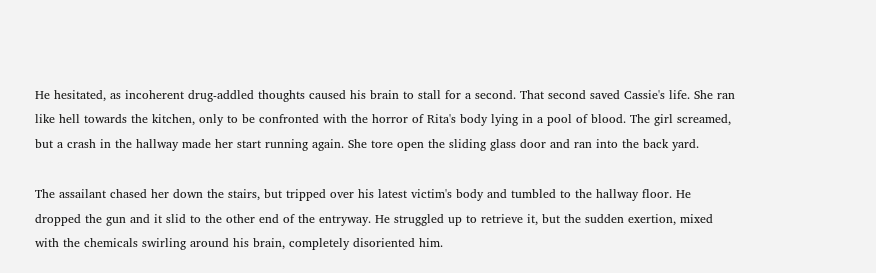He hesitated, as incoherent drug-addled thoughts caused his brain to stall for a second. That second saved Cassie's life. She ran like hell towards the kitchen, only to be confronted with the horror of Rita's body lying in a pool of blood. The girl screamed, but a crash in the hallway made her start running again. She tore open the sliding glass door and ran into the back yard.

The assailant chased her down the stairs, but tripped over his latest victim's body and tumbled to the hallway floor. He dropped the gun and it slid to the other end of the entryway. He struggled up to retrieve it, but the sudden exertion, mixed with the chemicals swirling around his brain, completely disoriented him.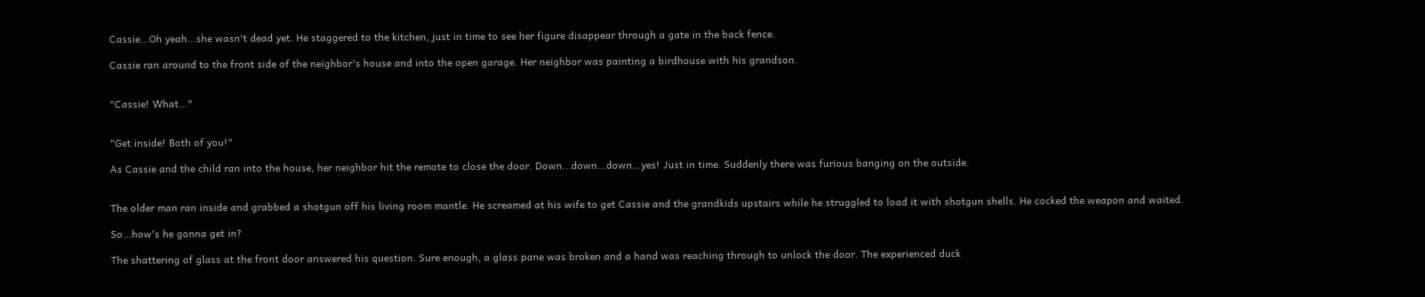Cassie...Oh yeah...she wasn't dead yet. He staggered to the kitchen, just in time to see her figure disappear through a gate in the back fence.

Cassie ran around to the front side of the neighbor's house and into the open garage. Her neighbor was painting a birdhouse with his grandson.


"Cassie! What..."


"Get inside! Both of you!"

As Cassie and the child ran into the house, her neighbor hit the remote to close the door. Down...down...down...yes! Just in time. Suddenly there was furious banging on the outside.


The older man ran inside and grabbed a shotgun off his living room mantle. He screamed at his wife to get Cassie and the grandkids upstairs while he struggled to load it with shotgun shells. He cocked the weapon and waited.

So...how's he gonna get in?

The shattering of glass at the front door answered his question. Sure enough, a glass pane was broken and a hand was reaching through to unlock the door. The experienced duck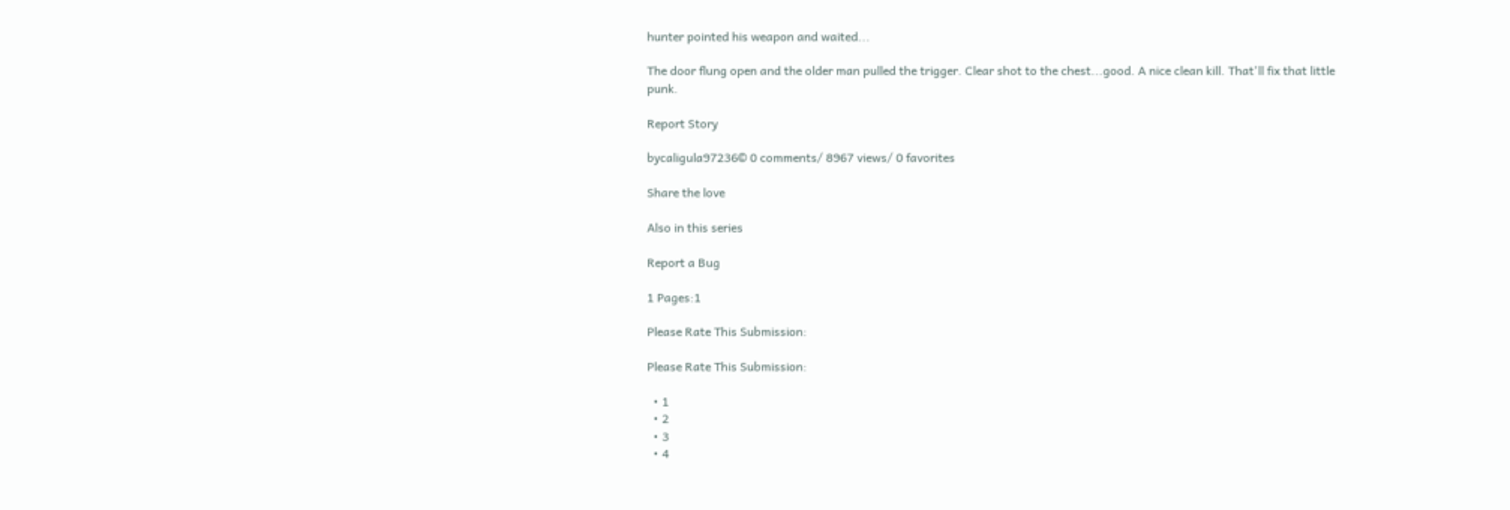hunter pointed his weapon and waited...

The door flung open and the older man pulled the trigger. Clear shot to the chest...good. A nice clean kill. That'll fix that little punk.

Report Story

bycaligula97236© 0 comments/ 8967 views/ 0 favorites

Share the love

Also in this series

Report a Bug

1 Pages:1

Please Rate This Submission:

Please Rate This Submission:

  • 1
  • 2
  • 3
  • 4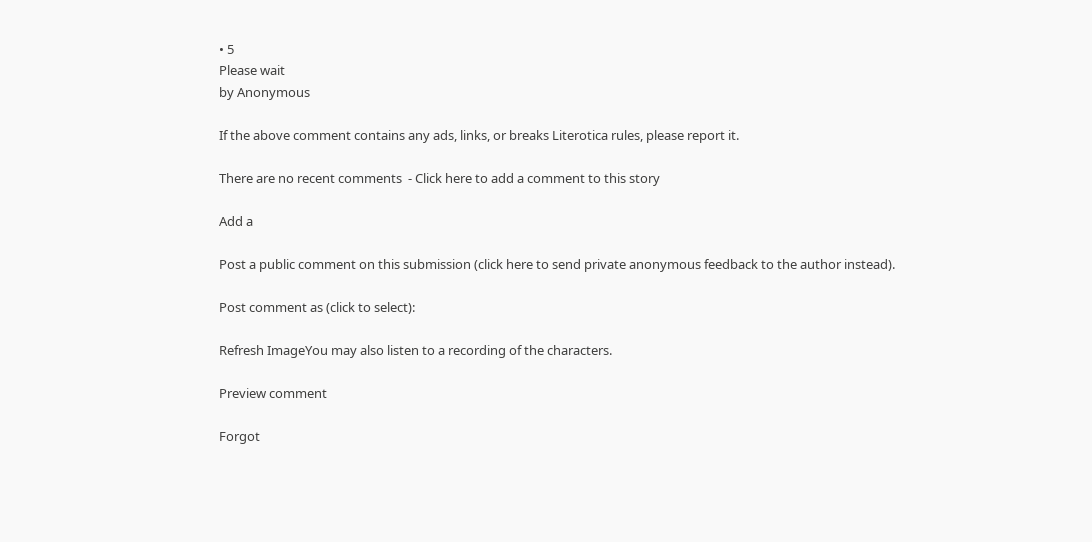• 5
Please wait
by Anonymous

If the above comment contains any ads, links, or breaks Literotica rules, please report it.

There are no recent comments  - Click here to add a comment to this story

Add a

Post a public comment on this submission (click here to send private anonymous feedback to the author instead).

Post comment as (click to select):

Refresh ImageYou may also listen to a recording of the characters.

Preview comment

Forgot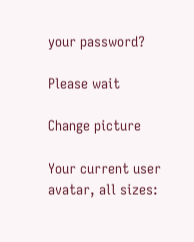your password?

Please wait

Change picture

Your current user avatar, all sizes: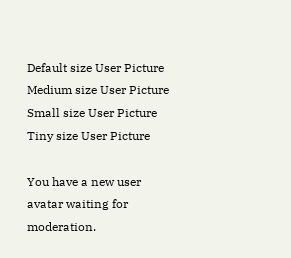Default size User Picture  Medium size User Picture  Small size User Picture  Tiny size User Picture

You have a new user avatar waiting for moderation.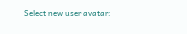Select new user avatar: